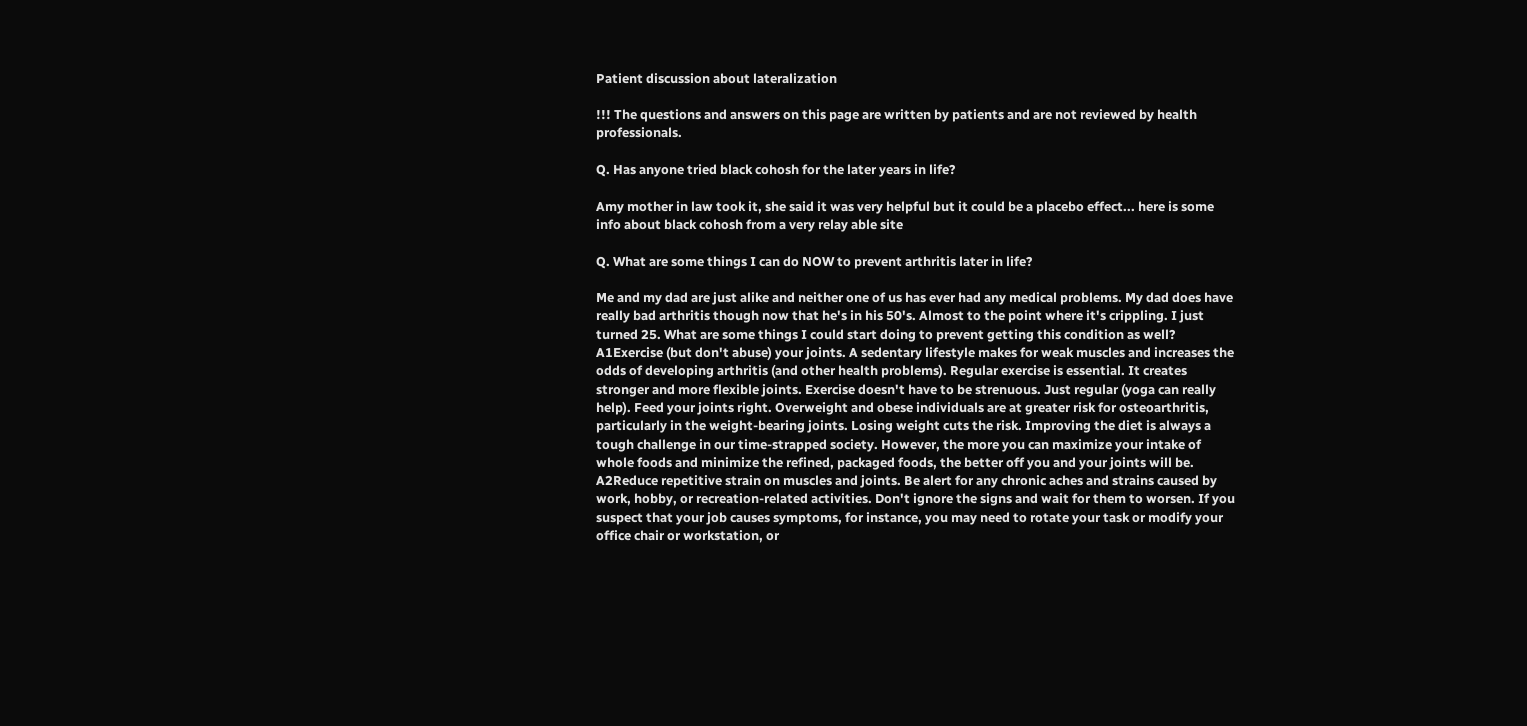Patient discussion about lateralization

!!! The questions and answers on this page are written by patients and are not reviewed by health professionals.

Q. Has anyone tried black cohosh for the later years in life?

Amy mother in law took it, she said it was very helpful but it could be a placebo effect... here is some info about black cohosh from a very relay able site

Q. What are some things I can do NOW to prevent arthritis later in life?

Me and my dad are just alike and neither one of us has ever had any medical problems. My dad does have really bad arthritis though now that he's in his 50's. Almost to the point where it's crippling. I just turned 25. What are some things I could start doing to prevent getting this condition as well?
A1Exercise (but don't abuse) your joints. A sedentary lifestyle makes for weak muscles and increases the odds of developing arthritis (and other health problems). Regular exercise is essential. It creates stronger and more flexible joints. Exercise doesn't have to be strenuous. Just regular (yoga can really help). Feed your joints right. Overweight and obese individuals are at greater risk for osteoarthritis, particularly in the weight-bearing joints. Losing weight cuts the risk. Improving the diet is always a tough challenge in our time-strapped society. However, the more you can maximize your intake of whole foods and minimize the refined, packaged foods, the better off you and your joints will be.
A2Reduce repetitive strain on muscles and joints. Be alert for any chronic aches and strains caused by work, hobby, or recreation-related activities. Don't ignore the signs and wait for them to worsen. If you suspect that your job causes symptoms, for instance, you may need to rotate your task or modify your office chair or workstation, or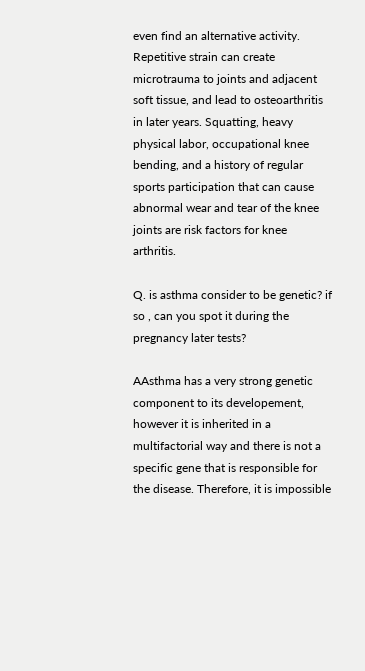even find an alternative activity. Repetitive strain can create microtrauma to joints and adjacent soft tissue, and lead to osteoarthritis in later years. Squatting, heavy physical labor, occupational knee bending, and a history of regular sports participation that can cause abnormal wear and tear of the knee joints are risk factors for knee arthritis.

Q. is asthma consider to be genetic? if so , can you spot it during the pregnancy later tests?

AAsthma has a very strong genetic component to its developement, however it is inherited in a multifactorial way and there is not a specific gene that is responsible for the disease. Therefore, it is impossible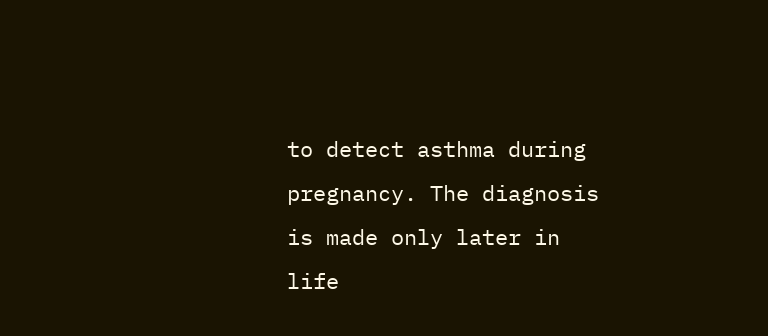to detect asthma during pregnancy. The diagnosis is made only later in life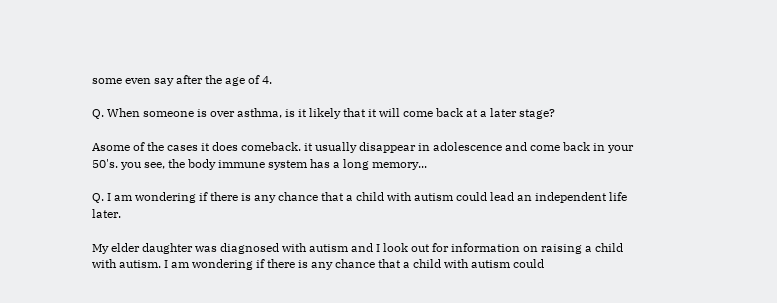some even say after the age of 4.

Q. When someone is over asthma, is it likely that it will come back at a later stage?

Asome of the cases it does comeback. it usually disappear in adolescence and come back in your 50's. you see, the body immune system has a long memory...

Q. I am wondering if there is any chance that a child with autism could lead an independent life later.

My elder daughter was diagnosed with autism and I look out for information on raising a child with autism. I am wondering if there is any chance that a child with autism could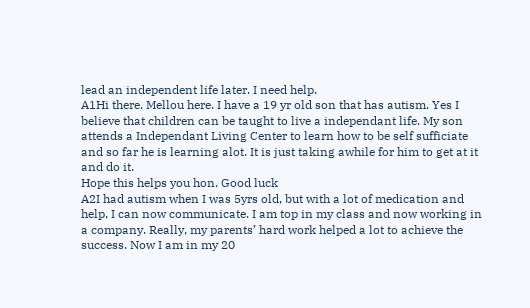lead an independent life later. I need help.
A1Hi there. Mellou here. I have a 19 yr old son that has autism. Yes I believe that children can be taught to live a independant life. My son attends a Independant Living Center to learn how to be self sufficiate and so far he is learning alot. It is just taking awhile for him to get at it and do it.
Hope this helps you hon. Good luck
A2I had autism when I was 5yrs old, but with a lot of medication and help, I can now communicate. I am top in my class and now working in a company. Really, my parents’ hard work helped a lot to achieve the success. Now I am in my 20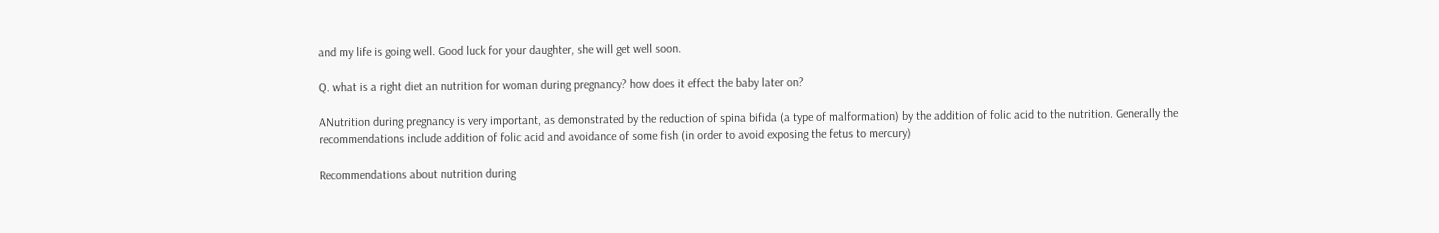and my life is going well. Good luck for your daughter, she will get well soon.

Q. what is a right diet an nutrition for woman during pregnancy? how does it effect the baby later on?

ANutrition during pregnancy is very important, as demonstrated by the reduction of spina bifida (a type of malformation) by the addition of folic acid to the nutrition. Generally the recommendations include addition of folic acid and avoidance of some fish (in order to avoid exposing the fetus to mercury)

Recommendations about nutrition during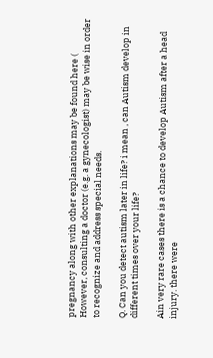pregnancy along with other explanations may be found here ( However, consulting a doctor (e.g. a gynecologist) may be wise in order to recognize and address special needs.

Q. Can you detect autism later in life? i mean , can Autism develop in different times over your life?

Ain very rare cases there is a chance to develop Autism after a head injury. there were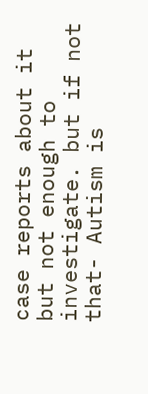case reports about it but not enough to investigate. but if not that- Autism is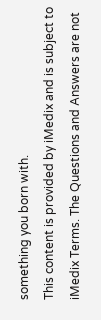something you born with.
This content is provided by iMedix and is subject to iMedix Terms. The Questions and Answers are not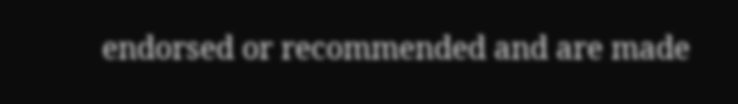endorsed or recommended and are made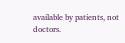available by patients, not doctors.